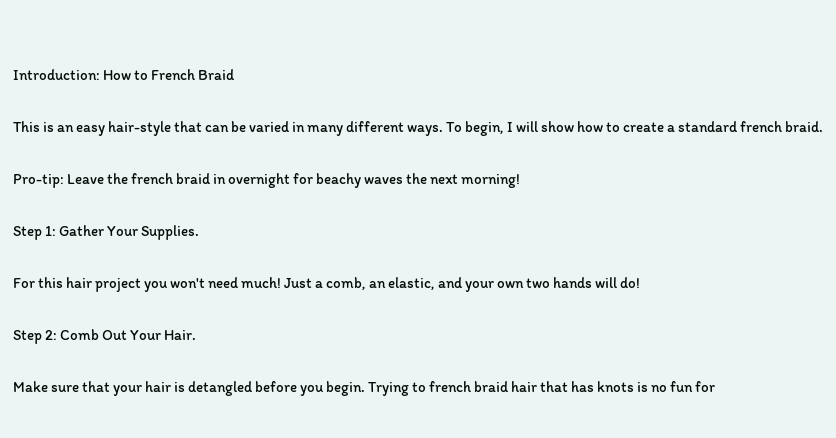Introduction: How to French Braid

This is an easy hair-style that can be varied in many different ways. To begin, I will show how to create a standard french braid.

Pro-tip: Leave the french braid in overnight for beachy waves the next morning!

Step 1: Gather Your Supplies.

For this hair project you won't need much! Just a comb, an elastic, and your own two hands will do!

Step 2: Comb Out Your Hair.

Make sure that your hair is detangled before you begin. Trying to french braid hair that has knots is no fun for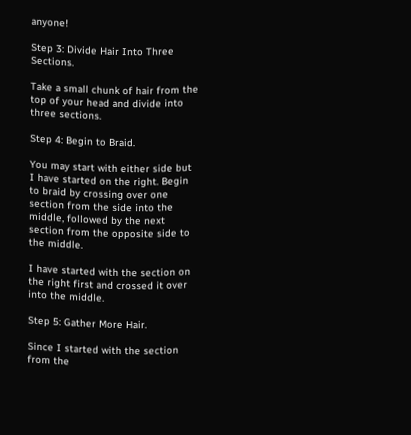anyone!

Step 3: Divide Hair Into Three Sections.

Take a small chunk of hair from the top of your head and divide into three sections.

Step 4: Begin to Braid.

You may start with either side but I have started on the right. Begin to braid by crossing over one section from the side into the middle, followed by the next section from the opposite side to the middle.

I have started with the section on the right first and crossed it over into the middle.

Step 5: Gather More Hair.

Since I started with the section from the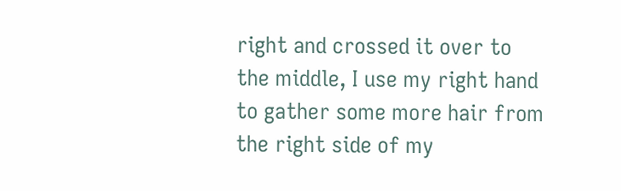right and crossed it over to the middle, I use my right hand to gather some more hair from the right side of my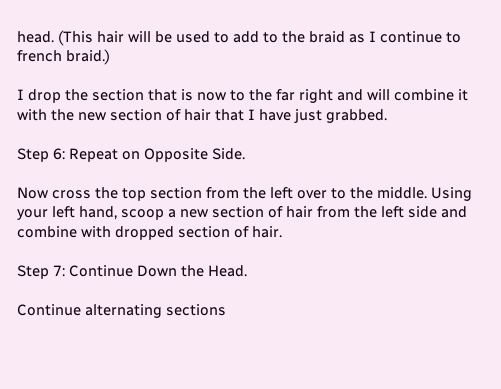head. (This hair will be used to add to the braid as I continue to french braid.)

I drop the section that is now to the far right and will combine it with the new section of hair that I have just grabbed.

Step 6: Repeat on Opposite Side.

Now cross the top section from the left over to the middle. Using your left hand, scoop a new section of hair from the left side and combine with dropped section of hair.

Step 7: Continue Down the Head.

Continue alternating sections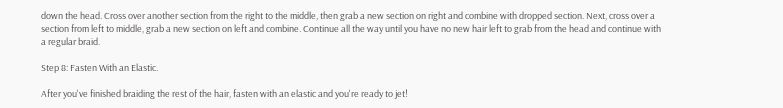down the head. Cross over another section from the right to the middle, then grab a new section on right and combine with dropped section. Next, cross over a section from left to middle, grab a new section on left and combine. Continue all the way until you have no new hair left to grab from the head and continue with a regular braid.

Step 8: Fasten With an Elastic.

After you've finished braiding the rest of the hair, fasten with an elastic and you're ready to jet!